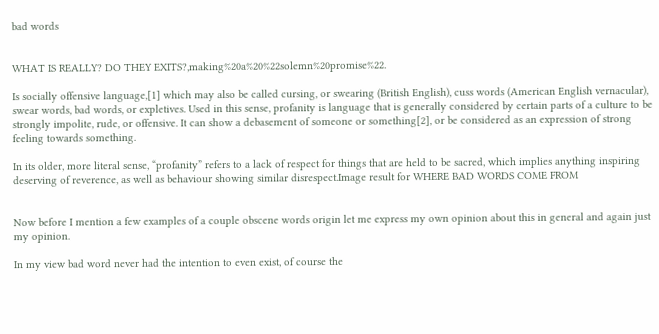bad words


WHAT IS REALLY? DO THEY EXITS?,making%20a%20%22solemn%20promise%22.

Is socially offensive language,[1] which may also be called cursing, or swearing (British English), cuss words (American English vernacular), swear words, bad words, or expletives. Used in this sense, profanity is language that is generally considered by certain parts of a culture to be strongly impolite, rude, or offensive. It can show a debasement of someone or something[2], or be considered as an expression of strong feeling towards something.

In its older, more literal sense, “profanity” refers to a lack of respect for things that are held to be sacred, which implies anything inspiring deserving of reverence, as well as behaviour showing similar disrespect.Image result for WHERE BAD WORDS COME FROM


Now before I mention a few examples of a couple obscene words origin let me express my own opinion about this in general and again just my opinion.

In my view bad word never had the intention to even exist, of course the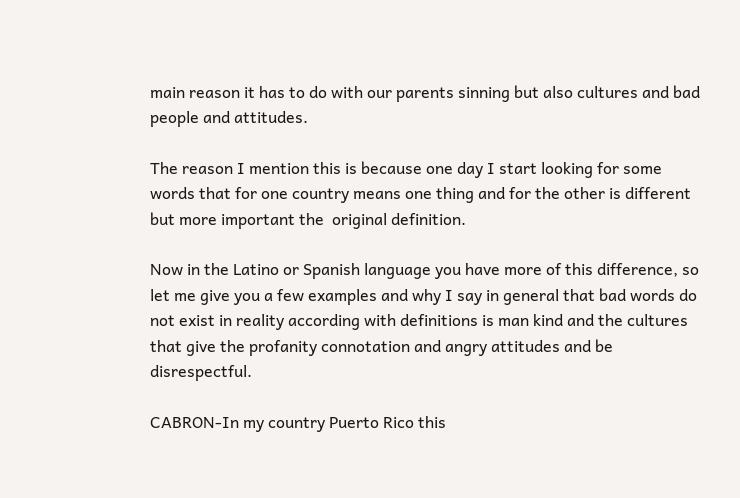main reason it has to do with our parents sinning but also cultures and bad people and attitudes.

The reason I mention this is because one day I start looking for some words that for one country means one thing and for the other is different but more important the  original definition.

Now in the Latino or Spanish language you have more of this difference, so let me give you a few examples and why I say in general that bad words do not exist in reality according with definitions is man kind and the cultures that give the profanity connotation and angry attitudes and be disrespectful.

CABRON-In my country Puerto Rico this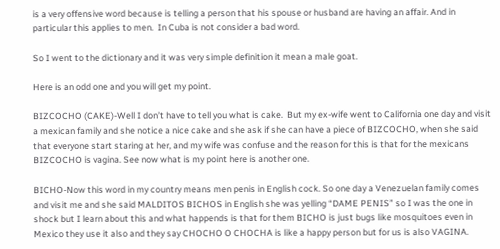is a very offensive word because is telling a person that his spouse or husband are having an affair. And in particular this applies to men.  In Cuba is not consider a bad word.

So I went to the dictionary and it was very simple definition it mean a male goat.

Here is an odd one and you will get my point.

BIZCOCHO (CAKE)-Well I don’t have to tell you what is cake.  But my ex-wife went to California one day and visit a mexican family and she notice a nice cake and she ask if she can have a piece of BIZCOCHO, when she said that everyone start staring at her, and my wife was confuse and the reason for this is that for the mexicans BIZCOCHO is vagina. See now what is my point here is another one.

BICHO-Now this word in my country means men penis in English cock. So one day a Venezuelan family comes and visit me and she said MALDITOS BICHOS in English she was yelling “DAME PENIS” so I was the one in shock but I learn about this and what happends is that for them BICHO is just bugs like mosquitoes even in Mexico they use it also and they say CHOCHO O CHOCHA is like a happy person but for us is also VAGINA.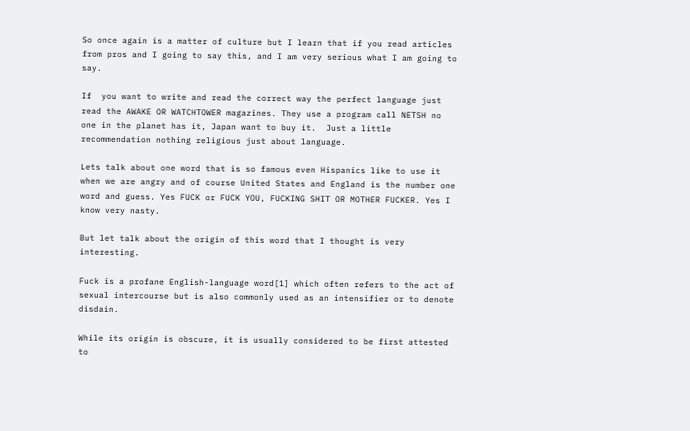So once again is a matter of culture but I learn that if you read articles from pros and I going to say this, and I am very serious what I am going to say.

If  you want to write and read the correct way the perfect language just read the AWAKE OR WATCHTOWER magazines. They use a program call NETSH no one in the planet has it, Japan want to buy it.  Just a little recommendation nothing religious just about language.

Lets talk about one word that is so famous even Hispanics like to use it when we are angry and of course United States and England is the number one word and guess. Yes FUCK or FUCK YOU, FUCKING SHIT OR MOTHER FUCKER. Yes I know very nasty.

But let talk about the origin of this word that I thought is very interesting.

Fuck is a profane English-language word[1] which often refers to the act of sexual intercourse but is also commonly used as an intensifier or to denote disdain.

While its origin is obscure, it is usually considered to be first attested to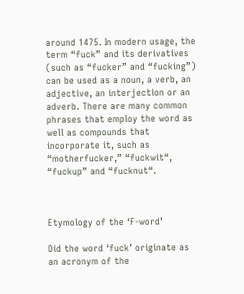around 1475. In modern usage, the term “fuck” and its derivatives (such as “fucker” and “fucking”) can be used as a noun, a verb, an adjective, an interjection or an adverb. There are many common phrases that employ the word as well as compounds that incorporate it, such as “motherfucker,” “fuckwit“, “fuckup” and “fucknut“.



Etymology of the ‘F-word’

Did the word ‘fuck’ originate as an acronym of the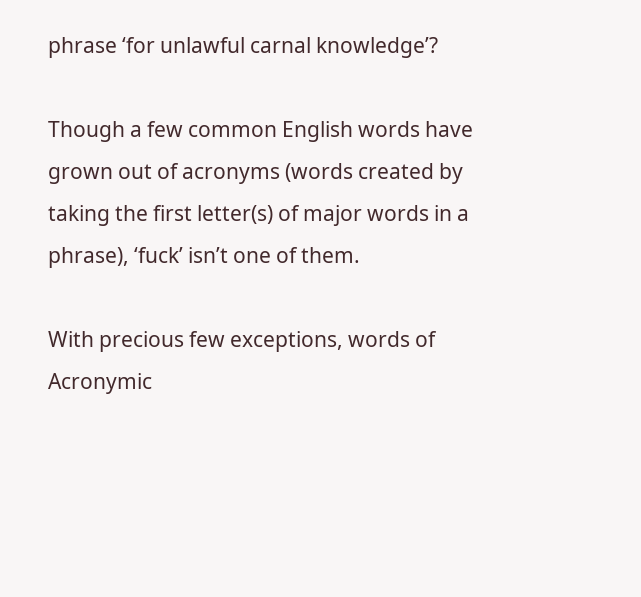phrase ‘for unlawful carnal knowledge’?

Though a few common English words have grown out of acronyms (words created by taking the first letter(s) of major words in a phrase), ‘fuck’ isn’t one of them.

With precious few exceptions, words of Acronymic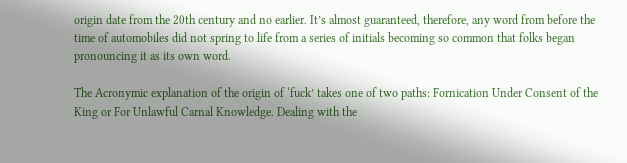origin date from the 20th century and no earlier. It’s almost guaranteed, therefore, any word from before the time of automobiles did not spring to life from a series of initials becoming so common that folks began pronouncing it as its own word.

The Acronymic explanation of the origin of ‘fuck’ takes one of two paths: Fornication Under Consent of the King or For Unlawful Carnal Knowledge. Dealing with the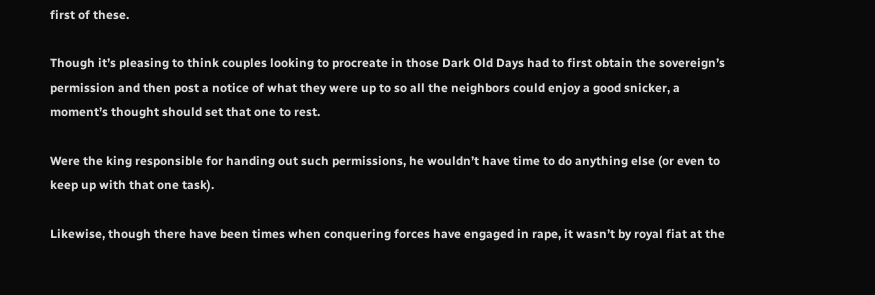first of these.

Though it’s pleasing to think couples looking to procreate in those Dark Old Days had to first obtain the sovereign’s permission and then post a notice of what they were up to so all the neighbors could enjoy a good snicker, a moment’s thought should set that one to rest.

Were the king responsible for handing out such permissions, he wouldn’t have time to do anything else (or even to keep up with that one task).

Likewise, though there have been times when conquering forces have engaged in rape, it wasn’t by royal fiat at the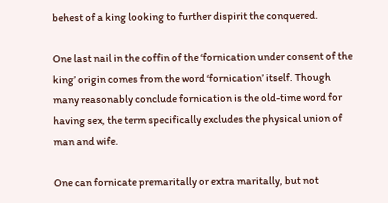behest of a king looking to further dispirit the conquered.

One last nail in the coffin of the ‘fornication under consent of the king’ origin comes from the word ‘fornication’ itself. Though many reasonably conclude fornication is the old-time word for having sex, the term specifically excludes the physical union of man and wife.

One can fornicate premaritally or extra maritally, but not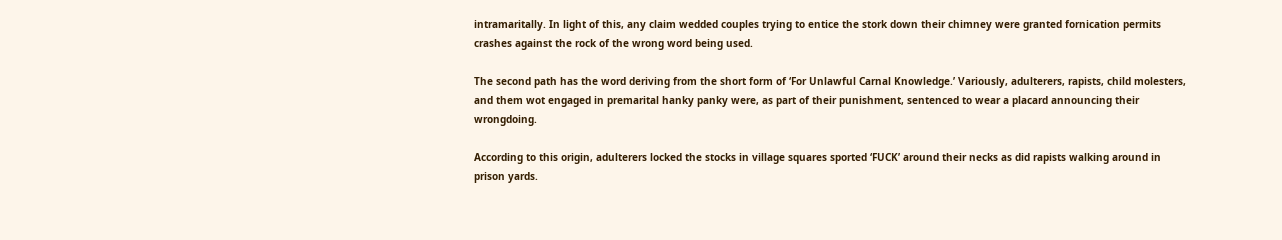intramaritally. In light of this, any claim wedded couples trying to entice the stork down their chimney were granted fornication permits crashes against the rock of the wrong word being used.

The second path has the word deriving from the short form of ‘For Unlawful Carnal Knowledge.’ Variously, adulterers, rapists, child molesters, and them wot engaged in premarital hanky panky were, as part of their punishment, sentenced to wear a placard announcing their wrongdoing.

According to this origin, adulterers locked the stocks in village squares sported ‘FUCK’ around their necks as did rapists walking around in prison yards.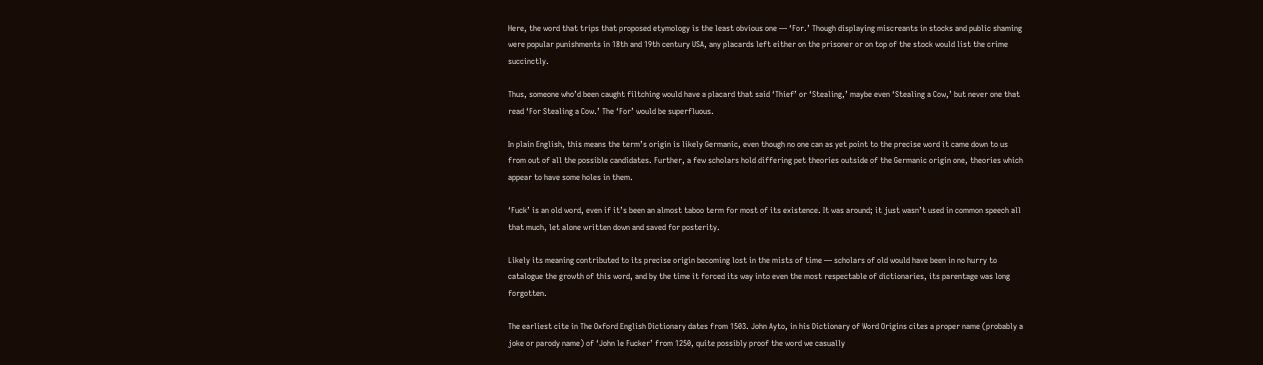Here, the word that trips that proposed etymology is the least obvious one — ‘For.’ Though displaying miscreants in stocks and public shaming were popular punishments in 18th and 19th century USA, any placards left either on the prisoner or on top of the stock would list the crime succinctly.

Thus, someone who’d been caught filtching would have a placard that said ‘Thief’ or ‘Stealing,’ maybe even ‘Stealing a Cow,’ but never one that read ‘For Stealing a Cow.’ The ‘For’ would be superfluous.

In plain English, this means the term’s origin is likely Germanic, even though no one can as yet point to the precise word it came down to us from out of all the possible candidates. Further, a few scholars hold differing pet theories outside of the Germanic origin one, theories which appear to have some holes in them.

‘Fuck’ is an old word, even if it’s been an almost taboo term for most of its existence. It was around; it just wasn’t used in common speech all that much, let alone written down and saved for posterity.

Likely its meaning contributed to its precise origin becoming lost in the mists of time — scholars of old would have been in no hurry to catalogue the growth of this word, and by the time it forced its way into even the most respectable of dictionaries, its parentage was long forgotten.

The earliest cite in The Oxford English Dictionary dates from 1503. John Ayto, in his Dictionary of Word Origins cites a proper name (probably a joke or parody name) of ‘John le Fucker’ from 1250, quite possibly proof the word we casually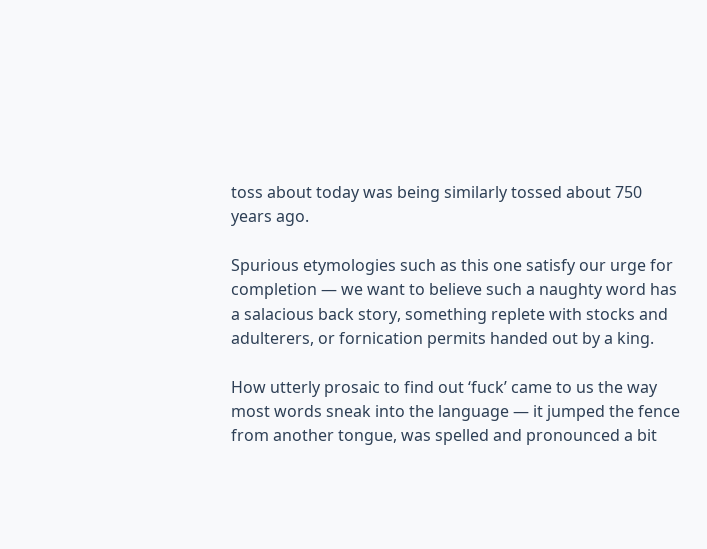toss about today was being similarly tossed about 750 years ago.

Spurious etymologies such as this one satisfy our urge for completion — we want to believe such a naughty word has a salacious back story, something replete with stocks and adulterers, or fornication permits handed out by a king.

How utterly prosaic to find out ‘fuck’ came to us the way most words sneak into the language — it jumped the fence from another tongue, was spelled and pronounced a bit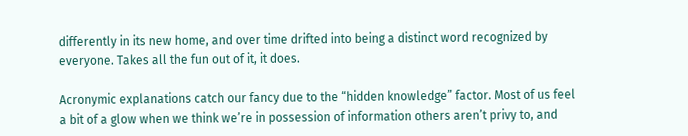differently in its new home, and over time drifted into being a distinct word recognized by everyone. Takes all the fun out of it, it does.

Acronymic explanations catch our fancy due to the “hidden knowledge” factor. Most of us feel a bit of a glow when we think we’re in possession of information others aren’t privy to, and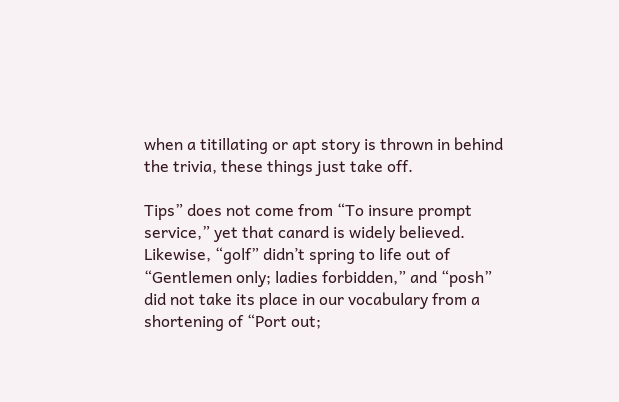when a titillating or apt story is thrown in behind the trivia, these things just take off.

Tips” does not come from “To insure prompt service,” yet that canard is widely believed. Likewise, “golf” didn’t spring to life out of “Gentlemen only; ladies forbidden,” and “posh” did not take its place in our vocabulary from a shortening of “Port out;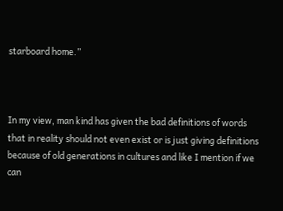starboard home.”



In my view, man kind has given the bad definitions of words that in reality should not even exist or is just giving definitions because of old generations in cultures and like I mention if we can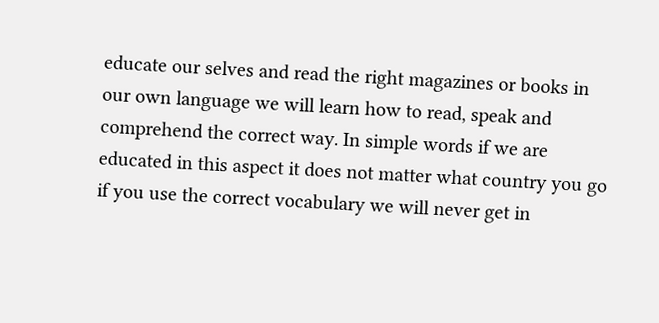educate our selves and read the right magazines or books in our own language we will learn how to read, speak and comprehend the correct way. In simple words if we are educated in this aspect it does not matter what country you go if you use the correct vocabulary we will never get in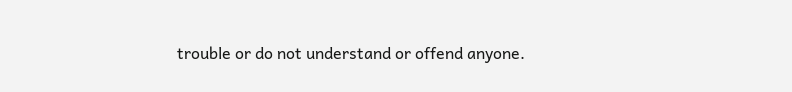trouble or do not understand or offend anyone.